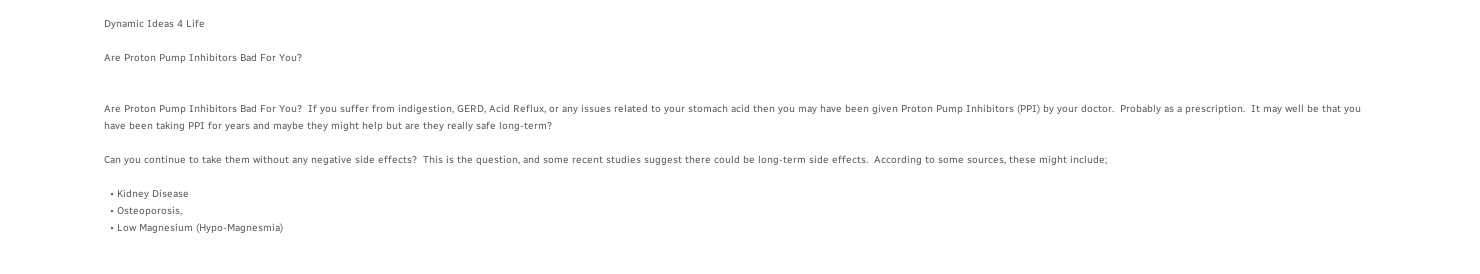Dynamic Ideas 4 Life

Are Proton Pump Inhibitors Bad For You?


Are Proton Pump Inhibitors Bad For You?  If you suffer from indigestion, GERD, Acid Reflux, or any issues related to your stomach acid then you may have been given Proton Pump Inhibitors (PPI) by your doctor.  Probably as a prescription.  It may well be that you have been taking PPI for years and maybe they might help but are they really safe long-term?

Can you continue to take them without any negative side effects?  This is the question, and some recent studies suggest there could be long-term side effects.  According to some sources, these might include;

  • Kidney Disease
  • Osteoporosis,
  • Low Magnesium (Hypo-Magnesmia)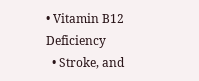• Vitamin B12 Deficiency
  • Stroke, and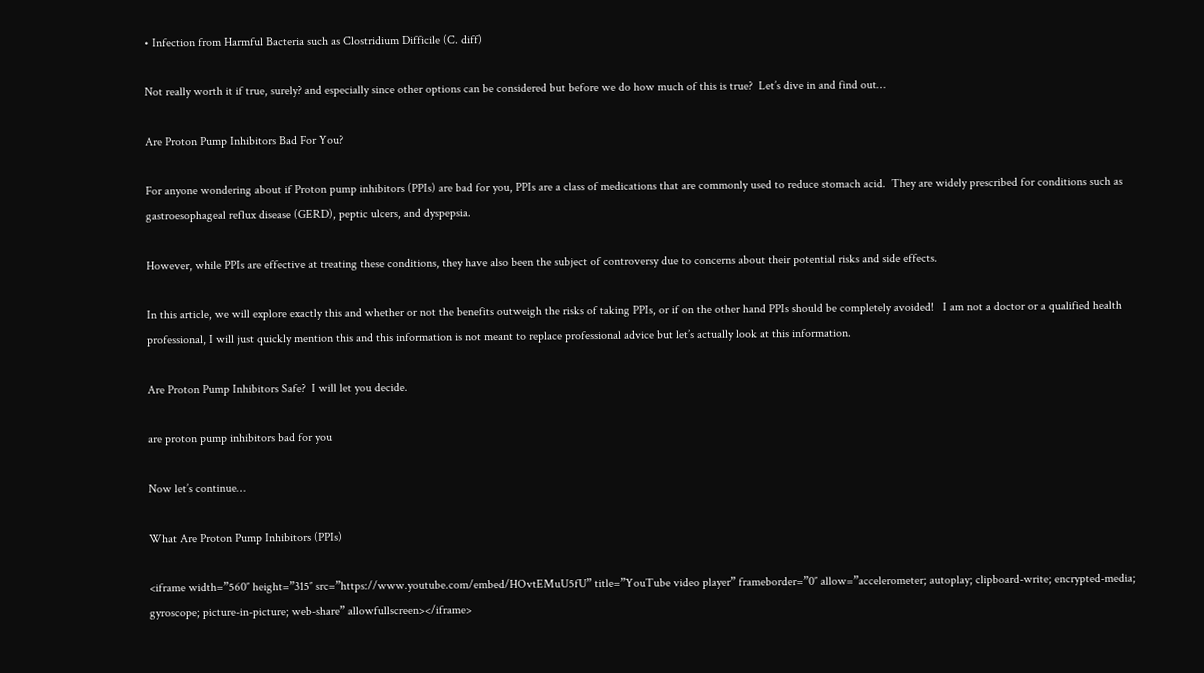• Infection from Harmful Bacteria such as Clostridium Difficile (C. diff)

Not really worth it if true, surely? and especially since other options can be considered but before we do how much of this is true?  Let’s dive in and find out…

Are Proton Pump Inhibitors Bad For You?

For anyone wondering about if Proton pump inhibitors (PPIs) are bad for you, PPIs are a class of medications that are commonly used to reduce stomach acid.  They are widely prescribed for conditions such as gastroesophageal reflux disease (GERD), peptic ulcers, and dyspepsia.

However, while PPIs are effective at treating these conditions, they have also been the subject of controversy due to concerns about their potential risks and side effects.

In this article, we will explore exactly this and whether or not the benefits outweigh the risks of taking PPIs, or if on the other hand PPIs should be completely avoided!   I am not a doctor or a qualified health professional, I will just quickly mention this and this information is not meant to replace professional advice but let’s actually look at this information.

Are Proton Pump Inhibitors Safe?  I will let you decide.

are proton pump inhibitors bad for you

Now let’s continue…

What Are Proton Pump Inhibitors (PPIs)

<iframe width=”560″ height=”315″ src=”https://www.youtube.com/embed/HOvtEMuU5fU” title=”YouTube video player” frameborder=”0″ allow=”accelerometer; autoplay; clipboard-write; encrypted-media; gyroscope; picture-in-picture; web-share” allowfullscreen></iframe>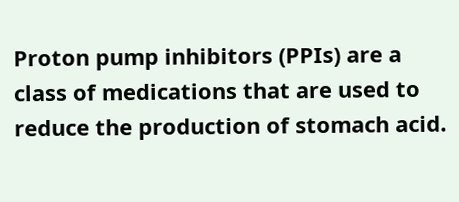Proton pump inhibitors (PPIs) are a class of medications that are used to reduce the production of stomach acid.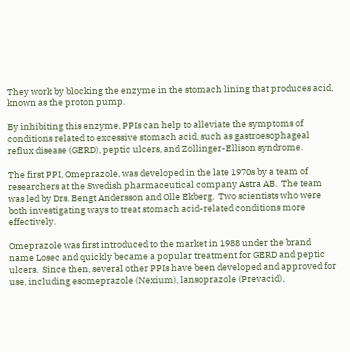They work by blocking the enzyme in the stomach lining that produces acid, known as the proton pump.

By inhibiting this enzyme, PPIs can help to alleviate the symptoms of conditions related to excessive stomach acid, such as gastroesophageal reflux disease (GERD), peptic ulcers, and Zollinger-Ellison syndrome.

The first PPI, Omeprazole, was developed in the late 1970s by a team of researchers at the Swedish pharmaceutical company Astra AB.  The team was led by Drs. Bengt Andersson and Olle Ekberg.  Two scientists who were both investigating ways to treat stomach acid-related conditions more effectively.

Omeprazole was first introduced to the market in 1988 under the brand name Losec and quickly became a popular treatment for GERD and peptic ulcers.  Since then, several other PPIs have been developed and approved for use, including esomeprazole (Nexium), lansoprazole (Prevacid),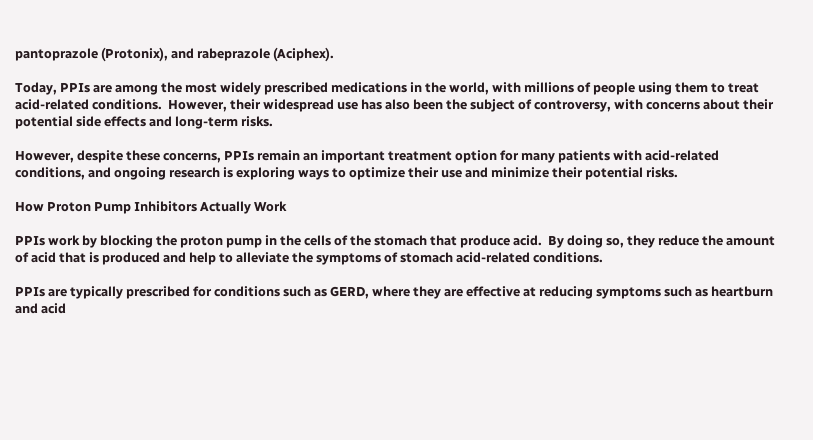pantoprazole (Protonix), and rabeprazole (Aciphex).

Today, PPIs are among the most widely prescribed medications in the world, with millions of people using them to treat acid-related conditions.  However, their widespread use has also been the subject of controversy, with concerns about their potential side effects and long-term risks.

However, despite these concerns, PPIs remain an important treatment option for many patients with acid-related conditions, and ongoing research is exploring ways to optimize their use and minimize their potential risks.

How Proton Pump Inhibitors Actually Work

PPIs work by blocking the proton pump in the cells of the stomach that produce acid.  By doing so, they reduce the amount of acid that is produced and help to alleviate the symptoms of stomach acid-related conditions.

PPIs are typically prescribed for conditions such as GERD, where they are effective at reducing symptoms such as heartburn and acid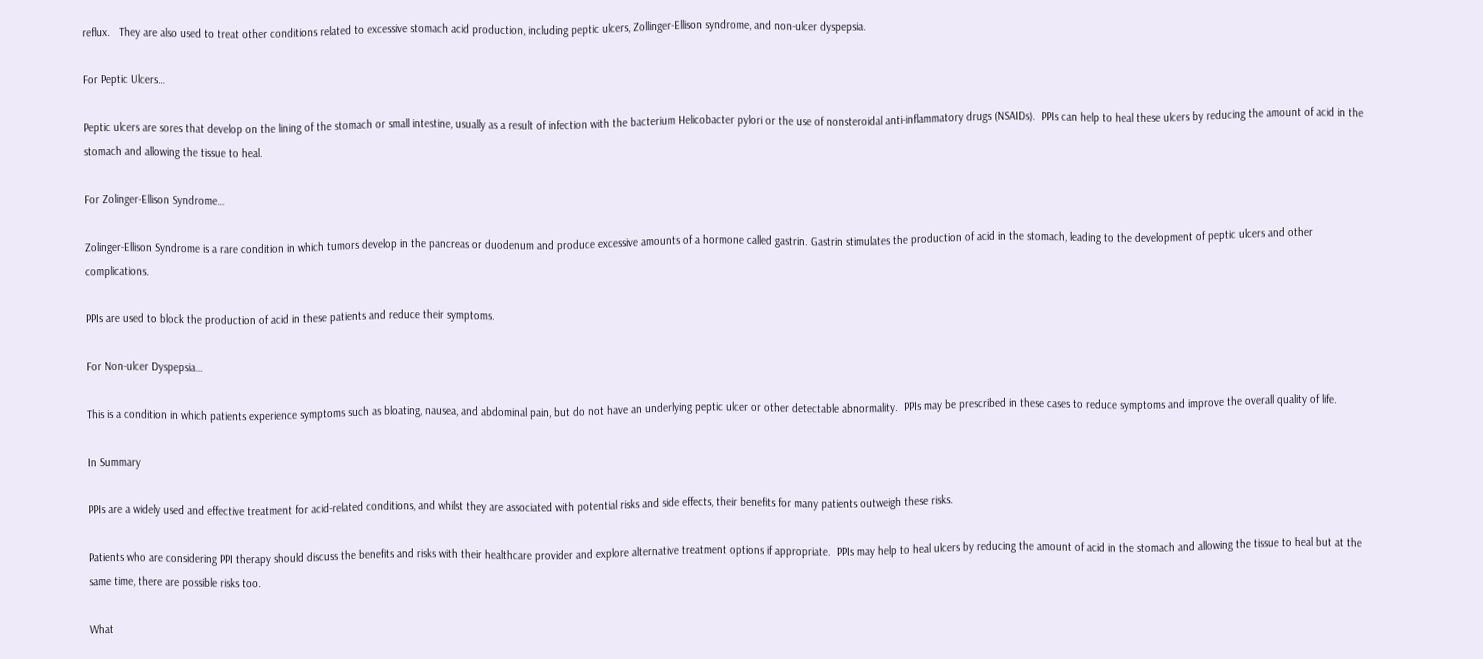reflux.   They are also used to treat other conditions related to excessive stomach acid production, including peptic ulcers, Zollinger-Ellison syndrome, and non-ulcer dyspepsia.

For Peptic Ulcers…

Peptic ulcers are sores that develop on the lining of the stomach or small intestine, usually as a result of infection with the bacterium Helicobacter pylori or the use of nonsteroidal anti-inflammatory drugs (NSAIDs).  PPIs can help to heal these ulcers by reducing the amount of acid in the stomach and allowing the tissue to heal.

For Zolinger-Ellison Syndrome…

Zolinger-Ellison Syndrome is a rare condition in which tumors develop in the pancreas or duodenum and produce excessive amounts of a hormone called gastrin. Gastrin stimulates the production of acid in the stomach, leading to the development of peptic ulcers and other complications.

PPIs are used to block the production of acid in these patients and reduce their symptoms.

For Non-ulcer Dyspepsia…

This is a condition in which patients experience symptoms such as bloating, nausea, and abdominal pain, but do not have an underlying peptic ulcer or other detectable abnormality.  PPIs may be prescribed in these cases to reduce symptoms and improve the overall quality of life.

In Summary

PPIs are a widely used and effective treatment for acid-related conditions, and whilst they are associated with potential risks and side effects, their benefits for many patients outweigh these risks.

Patients who are considering PPI therapy should discuss the benefits and risks with their healthcare provider and explore alternative treatment options if appropriate.  PPIs may help to heal ulcers by reducing the amount of acid in the stomach and allowing the tissue to heal but at the same time, there are possible risks too.

What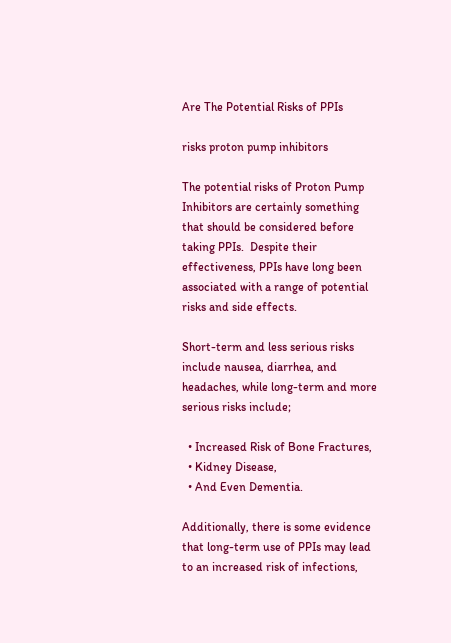Are The Potential Risks of PPIs

risks proton pump inhibitors

The potential risks of Proton Pump Inhibitors are certainly something that should be considered before taking PPIs.  Despite their effectiveness, PPIs have long been associated with a range of potential risks and side effects.

Short-term and less serious risks include nausea, diarrhea, and headaches, while long-term and more serious risks include;

  • Increased Risk of Bone Fractures,
  • Kidney Disease,
  • And Even Dementia.

Additionally, there is some evidence that long-term use of PPIs may lead to an increased risk of infections,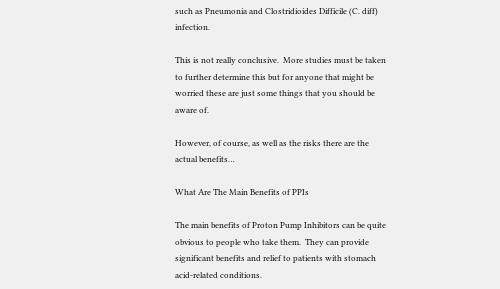such as Pneumonia and Clostridioides Difficile (C. diff) infection.

This is not really conclusive.  More studies must be taken to further determine this but for anyone that might be worried these are just some things that you should be aware of.

However, of course, as well as the risks there are the actual benefits…

What Are The Main Benefits of PPIs

The main benefits of Proton Pump Inhibitors can be quite obvious to people who take them.  They can provide significant benefits and relief to patients with stomach acid-related conditions.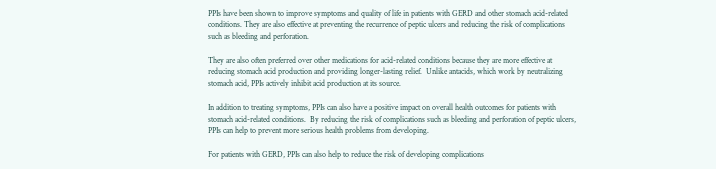PPIs have been shown to improve symptoms and quality of life in patients with GERD and other stomach acid-related conditions. They are also effective at preventing the recurrence of peptic ulcers and reducing the risk of complications such as bleeding and perforation.

They are also often preferred over other medications for acid-related conditions because they are more effective at reducing stomach acid production and providing longer-lasting relief.  Unlike antacids, which work by neutralizing stomach acid, PPIs actively inhibit acid production at its source.

In addition to treating symptoms, PPIs can also have a positive impact on overall health outcomes for patients with stomach acid-related conditions.  By reducing the risk of complications such as bleeding and perforation of peptic ulcers, PPIs can help to prevent more serious health problems from developing.

For patients with GERD, PPIs can also help to reduce the risk of developing complications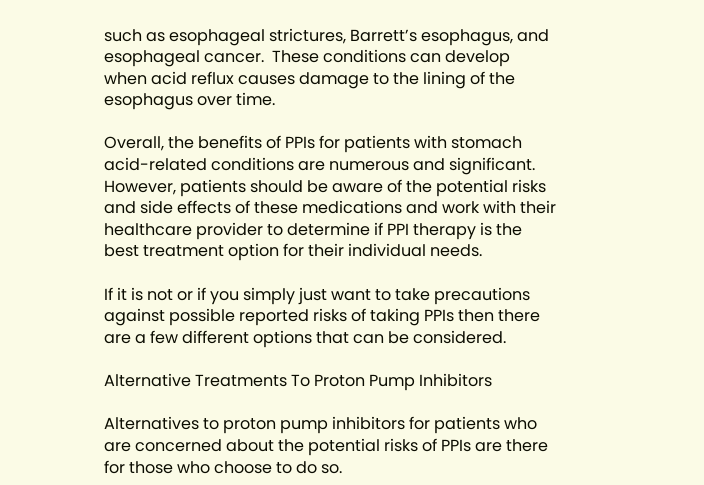such as esophageal strictures, Barrett’s esophagus, and esophageal cancer.  These conditions can develop when acid reflux causes damage to the lining of the esophagus over time.

Overall, the benefits of PPIs for patients with stomach acid-related conditions are numerous and significant.  However, patients should be aware of the potential risks and side effects of these medications and work with their healthcare provider to determine if PPI therapy is the best treatment option for their individual needs.

If it is not or if you simply just want to take precautions against possible reported risks of taking PPIs then there are a few different options that can be considered.

Alternative Treatments To Proton Pump Inhibitors

Alternatives to proton pump inhibitors for patients who are concerned about the potential risks of PPIs are there for those who choose to do so.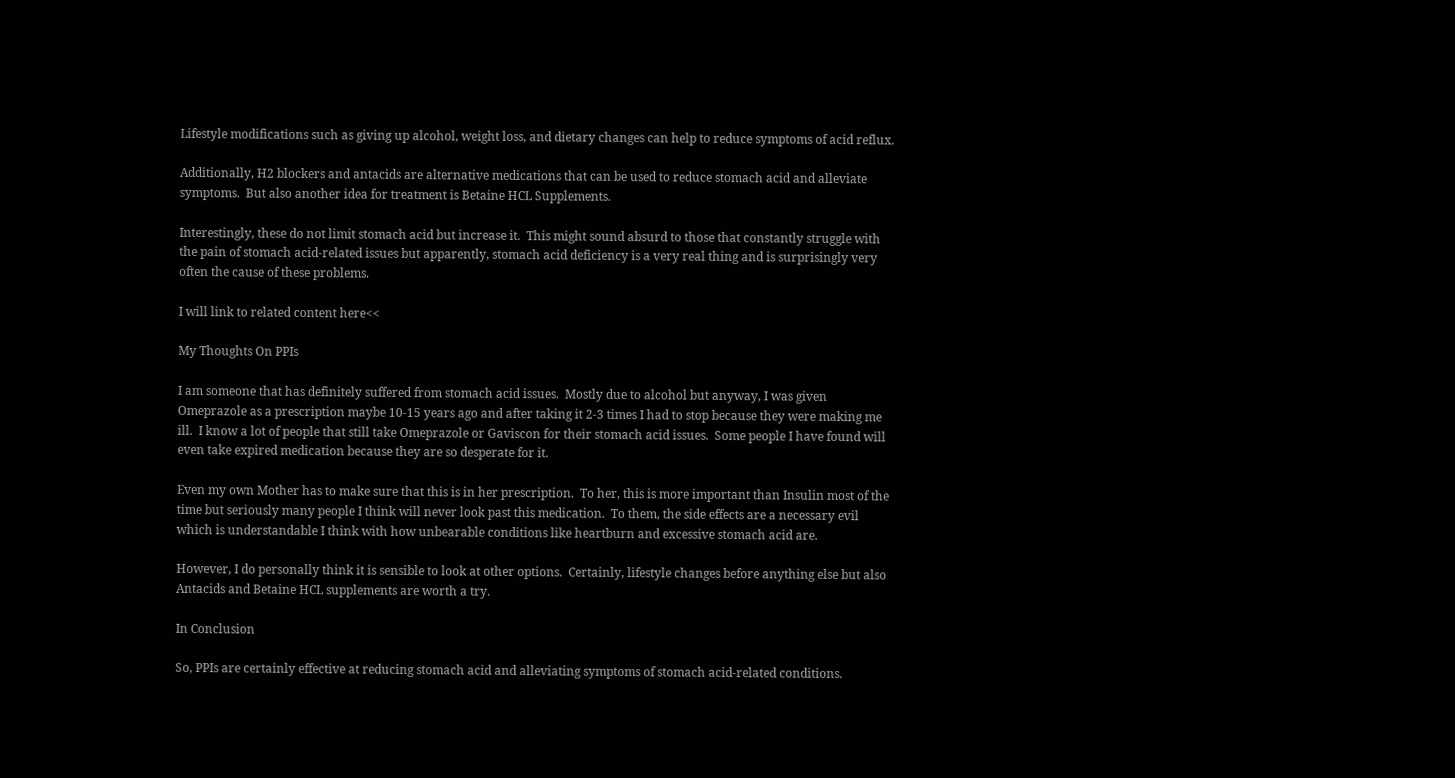Lifestyle modifications such as giving up alcohol, weight loss, and dietary changes can help to reduce symptoms of acid reflux.

Additionally, H2 blockers and antacids are alternative medications that can be used to reduce stomach acid and alleviate symptoms.  But also another idea for treatment is Betaine HCL Supplements.

Interestingly, these do not limit stomach acid but increase it.  This might sound absurd to those that constantly struggle with the pain of stomach acid-related issues but apparently, stomach acid deficiency is a very real thing and is surprisingly very often the cause of these problems.

I will link to related content here<<

My Thoughts On PPIs

I am someone that has definitely suffered from stomach acid issues.  Mostly due to alcohol but anyway, I was given Omeprazole as a prescription maybe 10-15 years ago and after taking it 2-3 times I had to stop because they were making me ill.  I know a lot of people that still take Omeprazole or Gaviscon for their stomach acid issues.  Some people I have found will even take expired medication because they are so desperate for it.

Even my own Mother has to make sure that this is in her prescription.  To her, this is more important than Insulin most of the time but seriously many people I think will never look past this medication.  To them, the side effects are a necessary evil which is understandable I think with how unbearable conditions like heartburn and excessive stomach acid are.

However, I do personally think it is sensible to look at other options.  Certainly, lifestyle changes before anything else but also Antacids and Betaine HCL supplements are worth a try.

In Conclusion

So, PPIs are certainly effective at reducing stomach acid and alleviating symptoms of stomach acid-related conditions.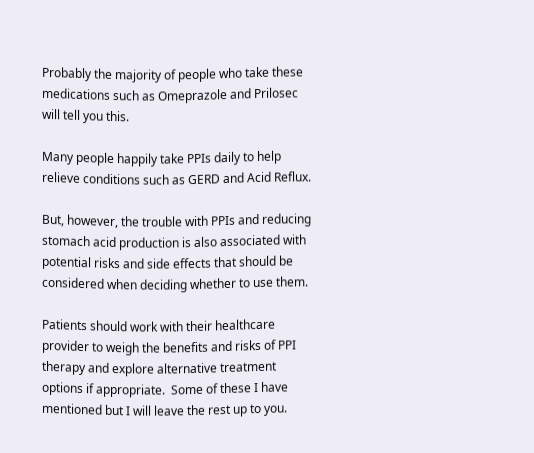Probably the majority of people who take these medications such as Omeprazole and Prilosec will tell you this.

Many people happily take PPIs daily to help relieve conditions such as GERD and Acid Reflux.

But, however, the trouble with PPIs and reducing stomach acid production is also associated with potential risks and side effects that should be considered when deciding whether to use them.

Patients should work with their healthcare provider to weigh the benefits and risks of PPI therapy and explore alternative treatment options if appropriate.  Some of these I have mentioned but I will leave the rest up to you.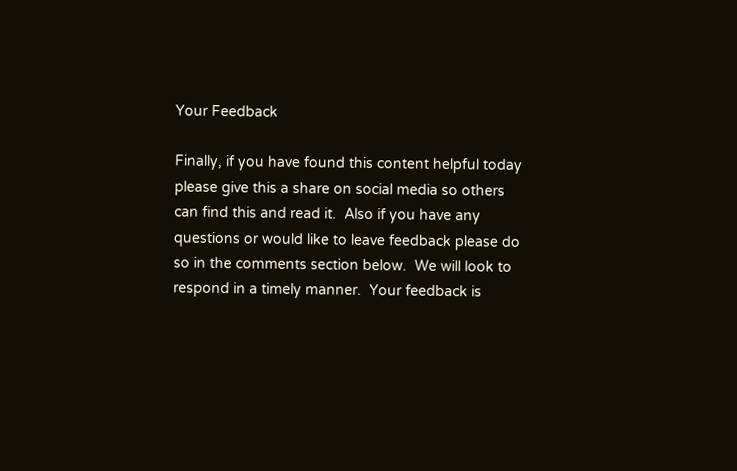Your Feedback

Finally, if you have found this content helpful today please give this a share on social media so others can find this and read it.  Also if you have any questions or would like to leave feedback please do so in the comments section below.  We will look to respond in a timely manner.  Your feedback is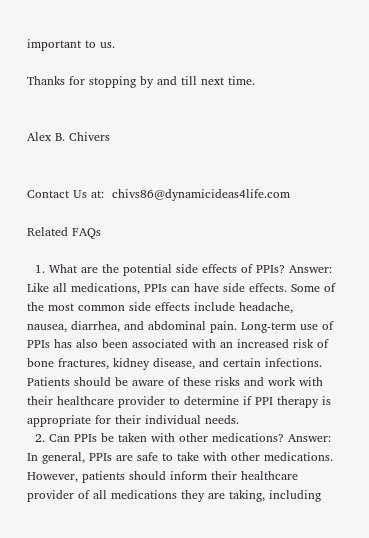important to us.

Thanks for stopping by and till next time.


Alex B. Chivers


Contact Us at:  chivs86@dynamicideas4life.com

Related FAQs

  1. What are the potential side effects of PPIs? Answer: Like all medications, PPIs can have side effects. Some of the most common side effects include headache, nausea, diarrhea, and abdominal pain. Long-term use of PPIs has also been associated with an increased risk of bone fractures, kidney disease, and certain infections. Patients should be aware of these risks and work with their healthcare provider to determine if PPI therapy is appropriate for their individual needs.
  2. Can PPIs be taken with other medications? Answer: In general, PPIs are safe to take with other medications. However, patients should inform their healthcare provider of all medications they are taking, including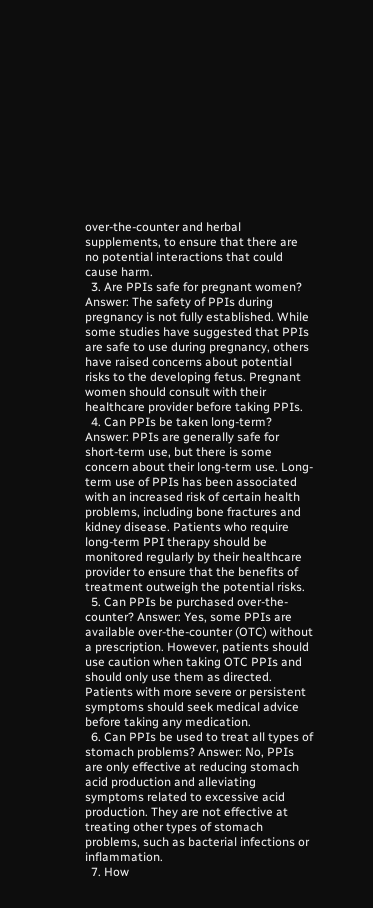over-the-counter and herbal supplements, to ensure that there are no potential interactions that could cause harm.
  3. Are PPIs safe for pregnant women? Answer: The safety of PPIs during pregnancy is not fully established. While some studies have suggested that PPIs are safe to use during pregnancy, others have raised concerns about potential risks to the developing fetus. Pregnant women should consult with their healthcare provider before taking PPIs.
  4. Can PPIs be taken long-term? Answer: PPIs are generally safe for short-term use, but there is some concern about their long-term use. Long-term use of PPIs has been associated with an increased risk of certain health problems, including bone fractures and kidney disease. Patients who require long-term PPI therapy should be monitored regularly by their healthcare provider to ensure that the benefits of treatment outweigh the potential risks.
  5. Can PPIs be purchased over-the-counter? Answer: Yes, some PPIs are available over-the-counter (OTC) without a prescription. However, patients should use caution when taking OTC PPIs and should only use them as directed. Patients with more severe or persistent symptoms should seek medical advice before taking any medication.
  6. Can PPIs be used to treat all types of stomach problems? Answer: No, PPIs are only effective at reducing stomach acid production and alleviating symptoms related to excessive acid production. They are not effective at treating other types of stomach problems, such as bacterial infections or inflammation.
  7. How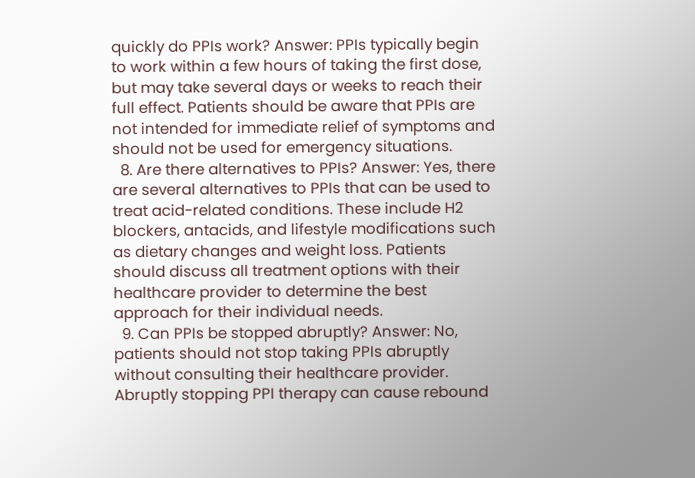quickly do PPIs work? Answer: PPIs typically begin to work within a few hours of taking the first dose, but may take several days or weeks to reach their full effect. Patients should be aware that PPIs are not intended for immediate relief of symptoms and should not be used for emergency situations.
  8. Are there alternatives to PPIs? Answer: Yes, there are several alternatives to PPIs that can be used to treat acid-related conditions. These include H2 blockers, antacids, and lifestyle modifications such as dietary changes and weight loss. Patients should discuss all treatment options with their healthcare provider to determine the best approach for their individual needs.
  9. Can PPIs be stopped abruptly? Answer: No, patients should not stop taking PPIs abruptly without consulting their healthcare provider. Abruptly stopping PPI therapy can cause rebound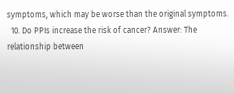symptoms, which may be worse than the original symptoms.
  10. Do PPIs increase the risk of cancer? Answer: The relationship between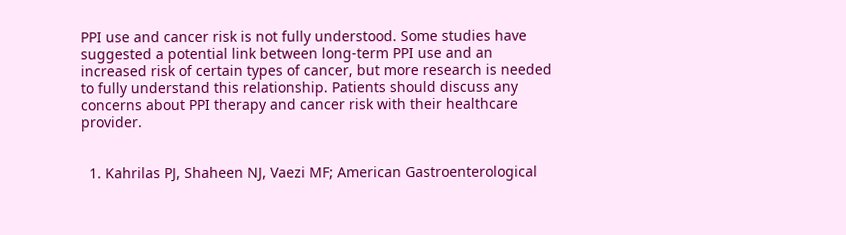PPI use and cancer risk is not fully understood. Some studies have suggested a potential link between long-term PPI use and an increased risk of certain types of cancer, but more research is needed to fully understand this relationship. Patients should discuss any concerns about PPI therapy and cancer risk with their healthcare provider.


  1. Kahrilas PJ, Shaheen NJ, Vaezi MF; American Gastroenterological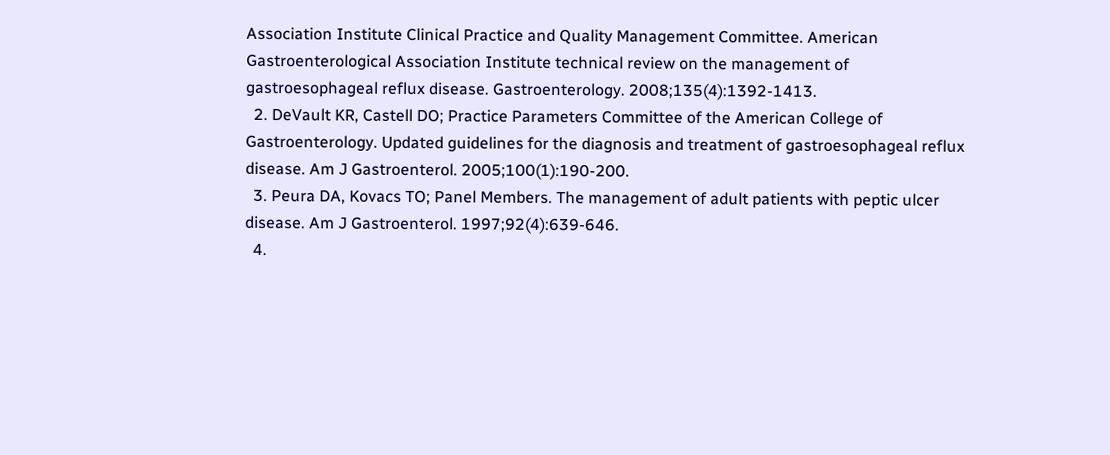Association Institute Clinical Practice and Quality Management Committee. American Gastroenterological Association Institute technical review on the management of gastroesophageal reflux disease. Gastroenterology. 2008;135(4):1392-1413.
  2. DeVault KR, Castell DO; Practice Parameters Committee of the American College of Gastroenterology. Updated guidelines for the diagnosis and treatment of gastroesophageal reflux disease. Am J Gastroenterol. 2005;100(1):190-200.
  3. Peura DA, Kovacs TO; Panel Members. The management of adult patients with peptic ulcer disease. Am J Gastroenterol. 1997;92(4):639-646.
  4.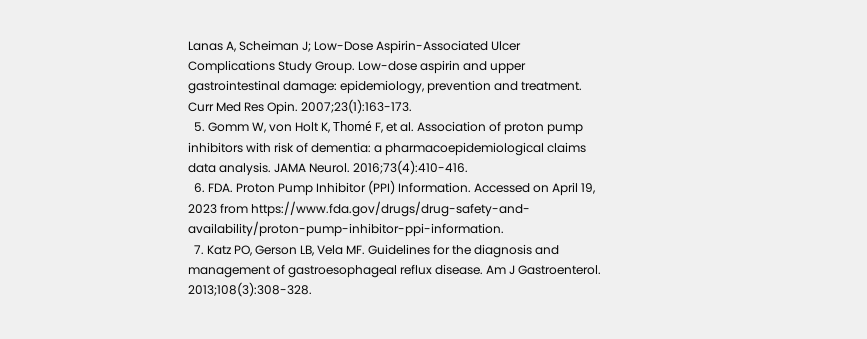Lanas A, Scheiman J; Low-Dose Aspirin-Associated Ulcer Complications Study Group. Low-dose aspirin and upper gastrointestinal damage: epidemiology, prevention and treatment. Curr Med Res Opin. 2007;23(1):163-173.
  5. Gomm W, von Holt K, Thomé F, et al. Association of proton pump inhibitors with risk of dementia: a pharmacoepidemiological claims data analysis. JAMA Neurol. 2016;73(4):410-416.
  6. FDA. Proton Pump Inhibitor (PPI) Information. Accessed on April 19, 2023 from https://www.fda.gov/drugs/drug-safety-and-availability/proton-pump-inhibitor-ppi-information.
  7. Katz PO, Gerson LB, Vela MF. Guidelines for the diagnosis and management of gastroesophageal reflux disease. Am J Gastroenterol. 2013;108(3):308-328.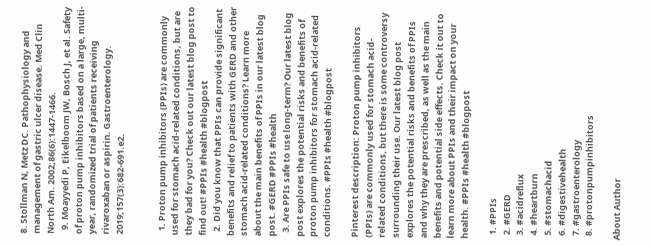8. Stollman N, Metz DC. Pathophysiology and management of gastric ulcer disease. Med Clin North Am. 2002;86(6):1447-1466.
  9. Moayyedi P, Eikelboom JW, Bosch J, et al. Safety of proton pump inhibitors based on a large, multi-year, randomized trial of patients receiving rivaroxaban or aspirin. Gastroenterology. 2019;157(3):682-691.e2.


  1. Proton pump inhibitors (PPIs) are commonly used for stomach acid-related conditions, but are they bad for you? Check out our latest blog post to find out! #PPIs #health #blogpost
  2. Did you know that PPIs can provide significant benefits and relief to patients with GERD and other stomach acid-related conditions? Learn more about the main benefits of PPIs in our latest blog post. #GERD #PPIs #health
  3. Are PPIs safe to use long-term? Our latest blog post explores the potential risks and benefits of proton pump inhibitors for stomach acid-related conditions. #PPIs #health #blogpost

Pinterest description: Proton pump inhibitors (PPIs) are commonly used for stomach acid-related conditions, but there is some controversy surrounding their use. Our latest blog post explores the potential risks and benefits of PPIs and why they are prescribed, as well as the main benefits and potential side effects. Check it out to learn more about PPIs and their impact on your health. #PPIs #health #blogpost

  1. #PPIs
  2. #GERD
  3. #acidreflux
  4. #heartburn
  5. #stomachacid
  6. #digestivehealth
  7. #gastroenterology
  8. #protonpumpinhibitors

About Author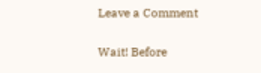Leave a Comment


Wait! Before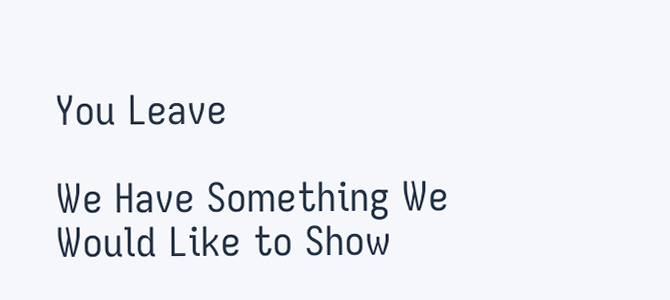You Leave

We Have Something We Would Like to Show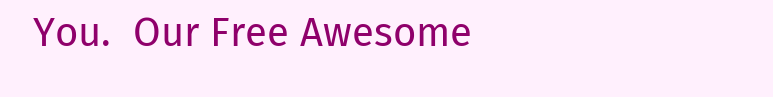You.  Our Free Awesome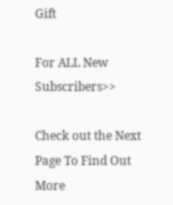Gift

For ALL New Subscribers>>

Check out the Next Page To Find Out More